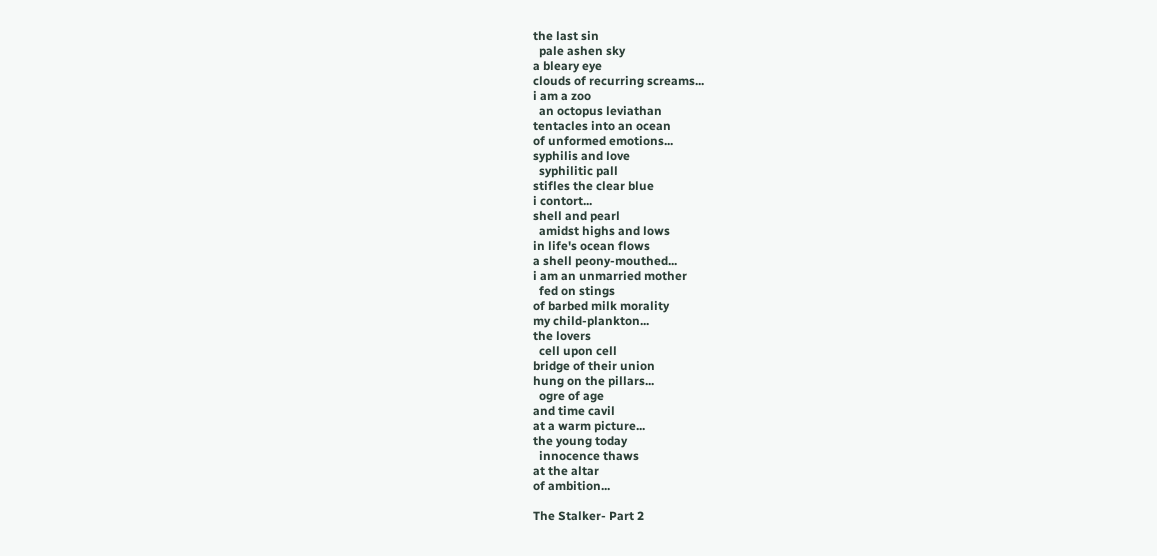the last sin
  pale ashen sky
a bleary eye
clouds of recurring screams...
i am a zoo
  an octopus leviathan
tentacles into an ocean
of unformed emotions...
syphilis and love
  syphilitic pall
stifles the clear blue
i contort...
shell and pearl
  amidst highs and lows
in life's ocean flows
a shell peony-mouthed...
i am an unmarried mother
  fed on stings
of barbed milk morality
my child-plankton...
the lovers
  cell upon cell
bridge of their union
hung on the pillars...
  ogre of age
and time cavil
at a warm picture...
the young today
  innocence thaws
at the altar
of ambition...

The Stalker- Part 2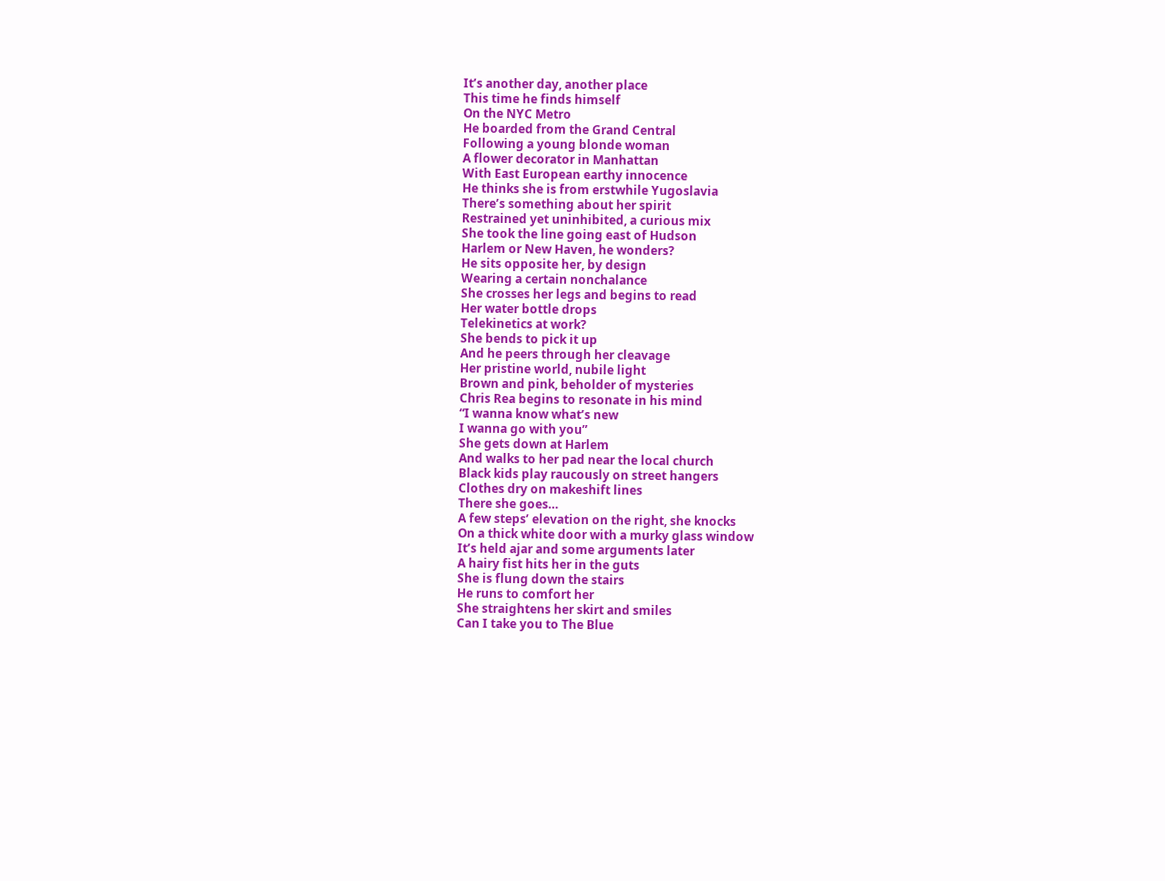It’s another day, another place
This time he finds himself
On the NYC Metro
He boarded from the Grand Central
Following a young blonde woman
A flower decorator in Manhattan
With East European earthy innocence
He thinks she is from erstwhile Yugoslavia
There’s something about her spirit
Restrained yet uninhibited, a curious mix
She took the line going east of Hudson
Harlem or New Haven, he wonders?
He sits opposite her, by design
Wearing a certain nonchalance
She crosses her legs and begins to read
Her water bottle drops
Telekinetics at work?
She bends to pick it up
And he peers through her cleavage
Her pristine world, nubile light
Brown and pink, beholder of mysteries
Chris Rea begins to resonate in his mind
“I wanna know what’s new
I wanna go with you”
She gets down at Harlem
And walks to her pad near the local church
Black kids play raucously on street hangers
Clothes dry on makeshift lines
There she goes…
A few steps’ elevation on the right, she knocks
On a thick white door with a murky glass window
It’s held ajar and some arguments later
A hairy fist hits her in the guts
She is flung down the stairs
He runs to comfort her
She straightens her skirt and smiles
Can I take you to The Blue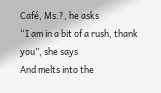Café, Ms.?, he asks
“I am in a bit of a rush, thank you”, she says
And melts into the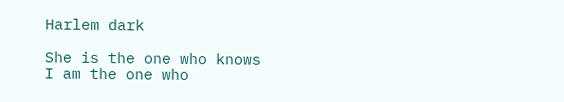Harlem dark

She is the one who knows
I am the one who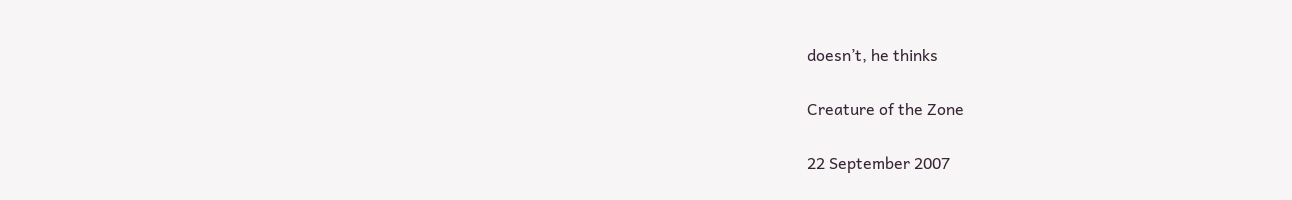doesn’t, he thinks

Creature of the Zone

22 September 2007